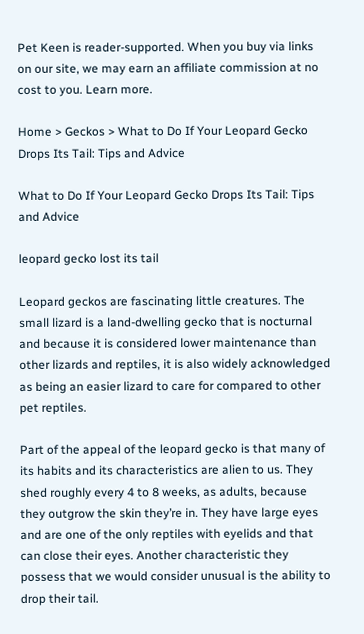Pet Keen is reader-supported. When you buy via links on our site, we may earn an affiliate commission at no cost to you. Learn more.

Home > Geckos > What to Do If Your Leopard Gecko Drops Its Tail: Tips and Advice

What to Do If Your Leopard Gecko Drops Its Tail: Tips and Advice

leopard gecko lost its tail

Leopard geckos are fascinating little creatures. The small lizard is a land-dwelling gecko that is nocturnal and because it is considered lower maintenance than other lizards and reptiles, it is also widely acknowledged as being an easier lizard to care for compared to other pet reptiles.

Part of the appeal of the leopard gecko is that many of its habits and its characteristics are alien to us. They shed roughly every 4 to 8 weeks, as adults, because they outgrow the skin they’re in. They have large eyes and are one of the only reptiles with eyelids and that can close their eyes. Another characteristic they possess that we would consider unusual is the ability to drop their tail.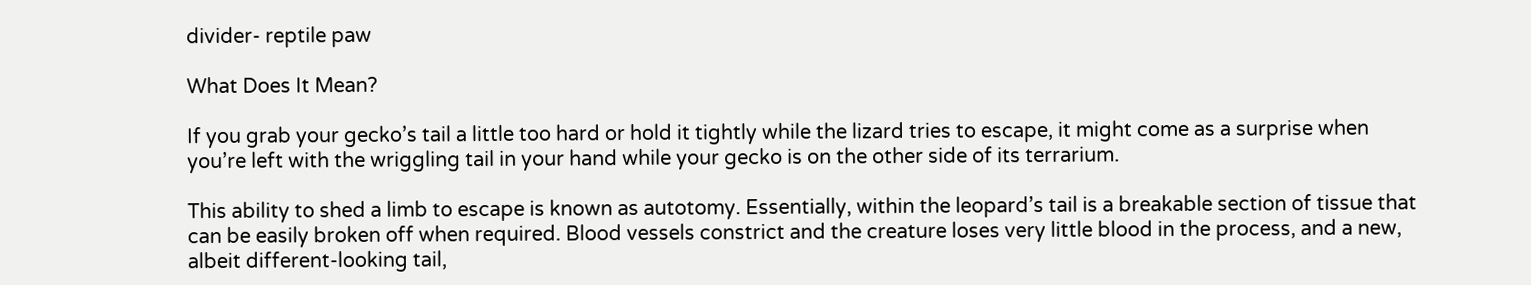divider- reptile paw

What Does It Mean?

If you grab your gecko’s tail a little too hard or hold it tightly while the lizard tries to escape, it might come as a surprise when you’re left with the wriggling tail in your hand while your gecko is on the other side of its terrarium.

This ability to shed a limb to escape is known as autotomy. Essentially, within the leopard’s tail is a breakable section of tissue that can be easily broken off when required. Blood vessels constrict and the creature loses very little blood in the process, and a new, albeit different-looking tail,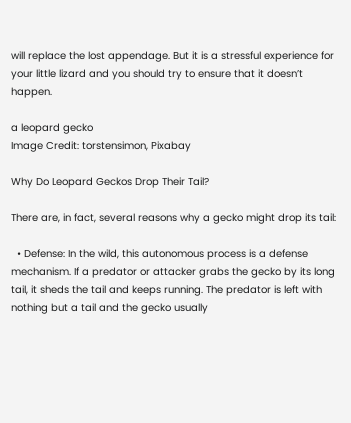will replace the lost appendage. But it is a stressful experience for your little lizard and you should try to ensure that it doesn’t happen.

a leopard gecko
Image Credit: torstensimon, Pixabay

Why Do Leopard Geckos Drop Their Tail?

There are, in fact, several reasons why a gecko might drop its tail:

  • Defense: In the wild, this autonomous process is a defense mechanism. If a predator or attacker grabs the gecko by its long tail, it sheds the tail and keeps running. The predator is left with nothing but a tail and the gecko usually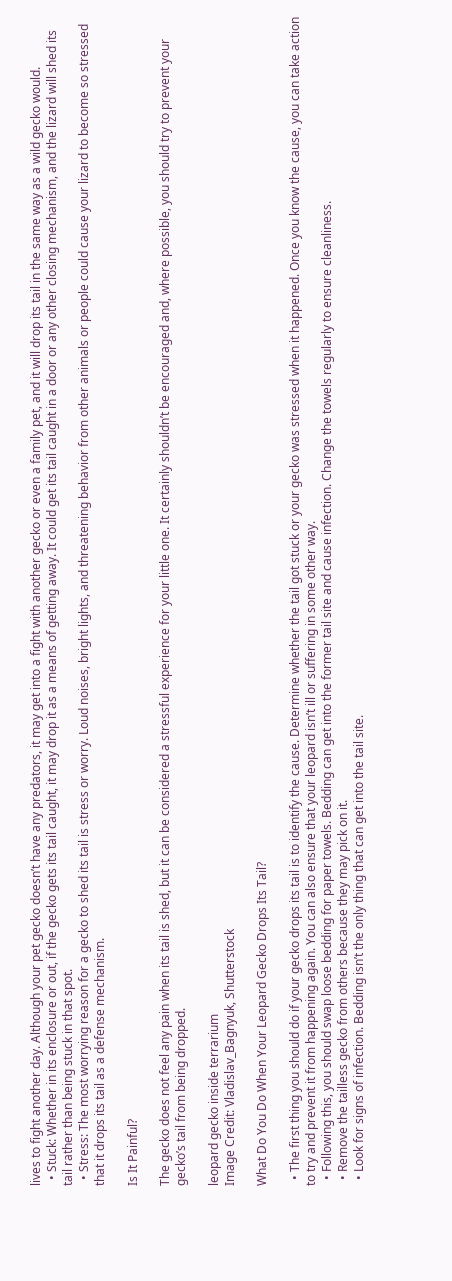lives to fight another day. Although your pet gecko doesn’t have any predators, it may get into a fight with another gecko or even a family pet, and it will drop its tail in the same way as a wild gecko would.
  • Stuck: Whether in its enclosure or out, if the gecko gets its tail caught, it may drop it as a means of getting away. It could get its tail caught in a door or any other closing mechanism, and the lizard will shed its tail rather than being stuck in that spot.
  • Stress: The most worrying reason for a gecko to shed its tail is stress or worry. Loud noises, bright lights, and threatening behavior from other animals or people could cause your lizard to become so stressed that it drops its tail as a defense mechanism.

Is It Painful?

The gecko does not feel any pain when its tail is shed, but it can be considered a stressful experience for your little one. It certainly shouldn’t be encouraged and, where possible, you should try to prevent your gecko’s tail from being dropped.

leopard gecko inside terrarium
Image Credit: Vladislav_Bagnyuk, Shutterstock

What Do You Do When Your Leopard Gecko Drops Its Tail?

  • The first thing you should do if your gecko drops its tail is to identify the cause. Determine whether the tail got stuck or your gecko was stressed when it happened. Once you know the cause, you can take action to try and prevent it from happening again. You can also ensure that your leopard isn’t ill or suffering in some other way.
  • Following this, you should swap loose bedding for paper towels. Bedding can get into the former tail site and cause infection. Change the towels regularly to ensure cleanliness.
  • Remove the tailless gecko from others because they may pick on it.
  • Look for signs of infection. Bedding isn’t the only thing that can get into the tail site.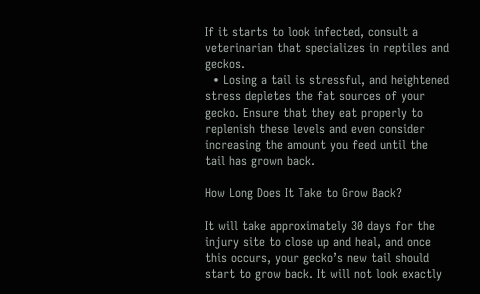If it starts to look infected, consult a veterinarian that specializes in reptiles and geckos.
  • Losing a tail is stressful, and heightened stress depletes the fat sources of your gecko. Ensure that they eat properly to replenish these levels and even consider increasing the amount you feed until the tail has grown back.

How Long Does It Take to Grow Back?

It will take approximately 30 days for the injury site to close up and heal, and once this occurs, your gecko’s new tail should start to grow back. It will not look exactly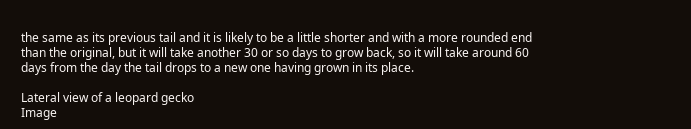the same as its previous tail and it is likely to be a little shorter and with a more rounded end than the original, but it will take another 30 or so days to grow back, so it will take around 60 days from the day the tail drops to a new one having grown in its place.

Lateral view of a leopard gecko
Image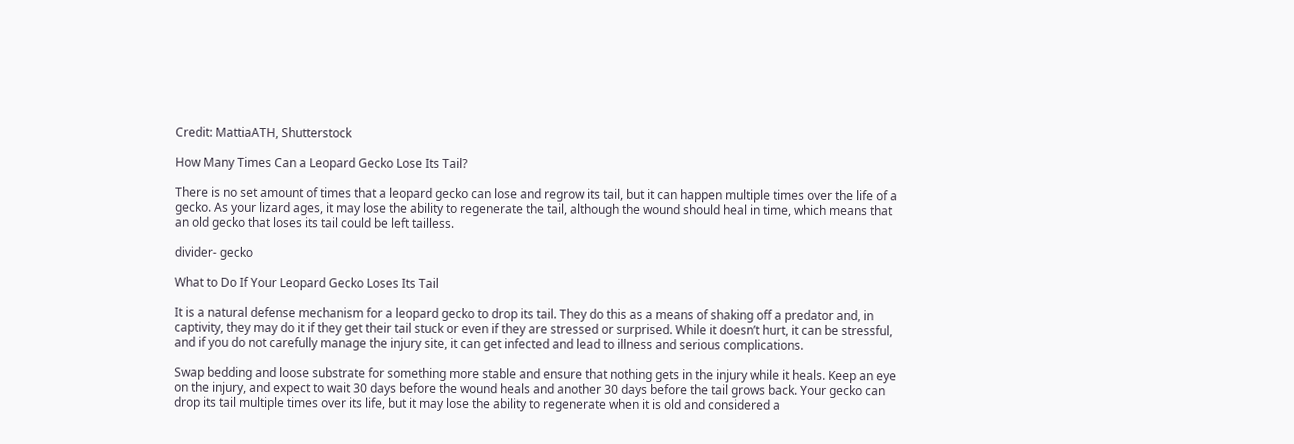Credit: MattiaATH, Shutterstock

How Many Times Can a Leopard Gecko Lose Its Tail?

There is no set amount of times that a leopard gecko can lose and regrow its tail, but it can happen multiple times over the life of a gecko. As your lizard ages, it may lose the ability to regenerate the tail, although the wound should heal in time, which means that an old gecko that loses its tail could be left tailless.

divider- gecko

What to Do If Your Leopard Gecko Loses Its Tail

It is a natural defense mechanism for a leopard gecko to drop its tail. They do this as a means of shaking off a predator and, in captivity, they may do it if they get their tail stuck or even if they are stressed or surprised. While it doesn’t hurt, it can be stressful, and if you do not carefully manage the injury site, it can get infected and lead to illness and serious complications.

Swap bedding and loose substrate for something more stable and ensure that nothing gets in the injury while it heals. Keep an eye on the injury, and expect to wait 30 days before the wound heals and another 30 days before the tail grows back. Your gecko can drop its tail multiple times over its life, but it may lose the ability to regenerate when it is old and considered a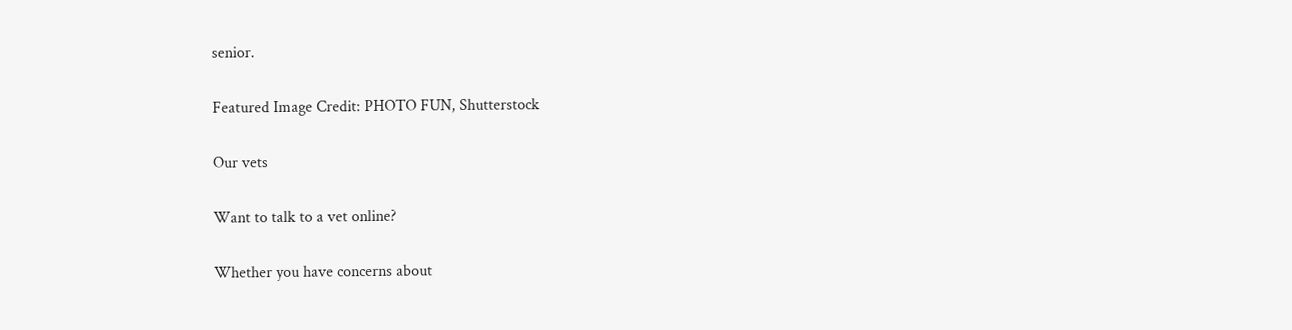senior.

Featured Image Credit: PHOTO FUN, Shutterstock

Our vets

Want to talk to a vet online?

Whether you have concerns about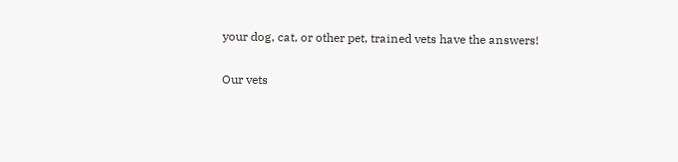your dog, cat, or other pet, trained vets have the answers!

Our vets